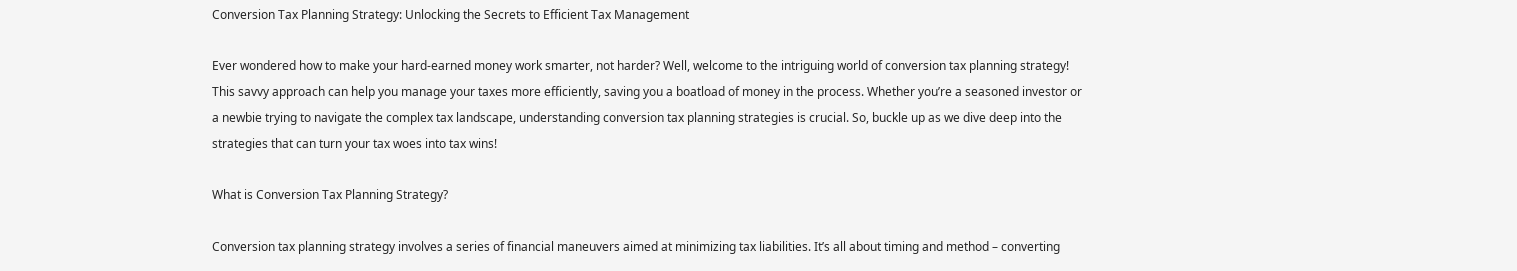Conversion Tax Planning Strategy: Unlocking the Secrets to Efficient Tax Management

Ever wondered how to make your hard-earned money work smarter, not harder? Well, welcome to the intriguing world of conversion tax planning strategy! This savvy approach can help you manage your taxes more efficiently, saving you a boatload of money in the process. Whether you’re a seasoned investor or a newbie trying to navigate the complex tax landscape, understanding conversion tax planning strategies is crucial. So, buckle up as we dive deep into the strategies that can turn your tax woes into tax wins!

What is Conversion Tax Planning Strategy?

Conversion tax planning strategy involves a series of financial maneuvers aimed at minimizing tax liabilities. It’s all about timing and method – converting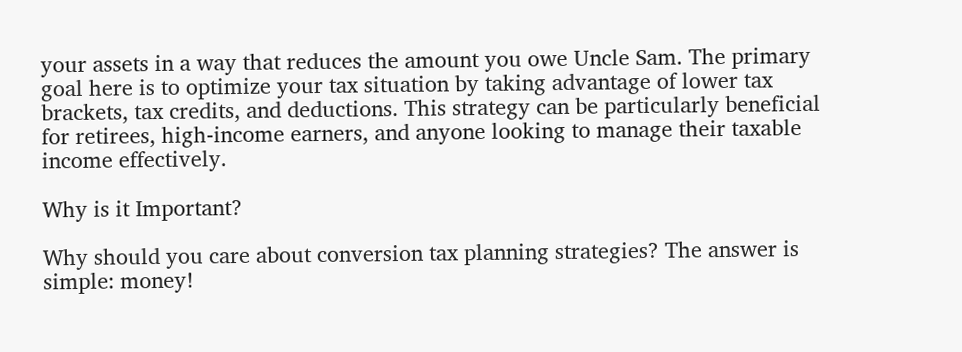your assets in a way that reduces the amount you owe Uncle Sam. The primary goal here is to optimize your tax situation by taking advantage of lower tax brackets, tax credits, and deductions. This strategy can be particularly beneficial for retirees, high-income earners, and anyone looking to manage their taxable income effectively.

Why is it Important?

Why should you care about conversion tax planning strategies? The answer is simple: money!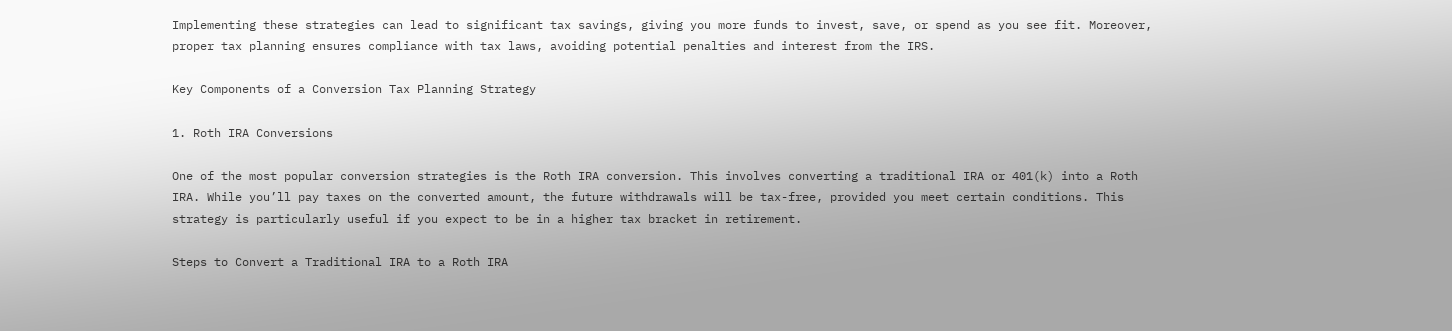Implementing these strategies can lead to significant tax savings, giving you more funds to invest, save, or spend as you see fit. Moreover, proper tax planning ensures compliance with tax laws, avoiding potential penalties and interest from the IRS.

Key Components of a Conversion Tax Planning Strategy

1. Roth IRA Conversions

One of the most popular conversion strategies is the Roth IRA conversion. This involves converting a traditional IRA or 401(k) into a Roth IRA. While you’ll pay taxes on the converted amount, the future withdrawals will be tax-free, provided you meet certain conditions. This strategy is particularly useful if you expect to be in a higher tax bracket in retirement.

Steps to Convert a Traditional IRA to a Roth IRA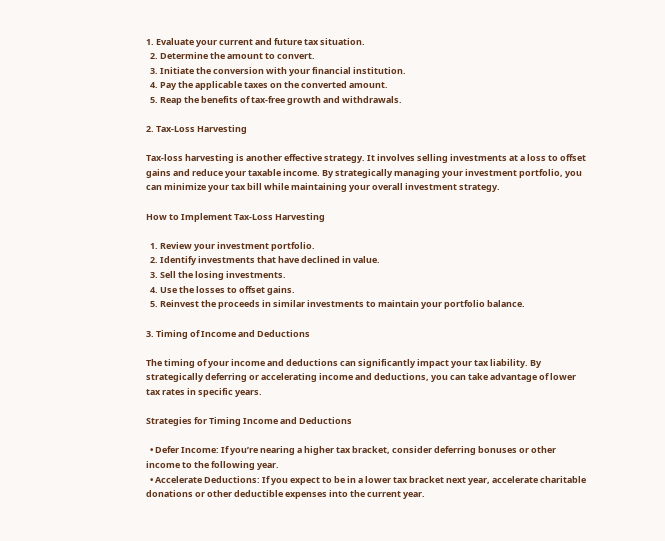1. Evaluate your current and future tax situation.
  2. Determine the amount to convert.
  3. Initiate the conversion with your financial institution.
  4. Pay the applicable taxes on the converted amount.
  5. Reap the benefits of tax-free growth and withdrawals.

2. Tax-Loss Harvesting

Tax-loss harvesting is another effective strategy. It involves selling investments at a loss to offset gains and reduce your taxable income. By strategically managing your investment portfolio, you can minimize your tax bill while maintaining your overall investment strategy.

How to Implement Tax-Loss Harvesting

  1. Review your investment portfolio.
  2. Identify investments that have declined in value.
  3. Sell the losing investments.
  4. Use the losses to offset gains.
  5. Reinvest the proceeds in similar investments to maintain your portfolio balance.

3. Timing of Income and Deductions

The timing of your income and deductions can significantly impact your tax liability. By strategically deferring or accelerating income and deductions, you can take advantage of lower tax rates in specific years.

Strategies for Timing Income and Deductions

  • Defer Income: If you’re nearing a higher tax bracket, consider deferring bonuses or other income to the following year.
  • Accelerate Deductions: If you expect to be in a lower tax bracket next year, accelerate charitable donations or other deductible expenses into the current year.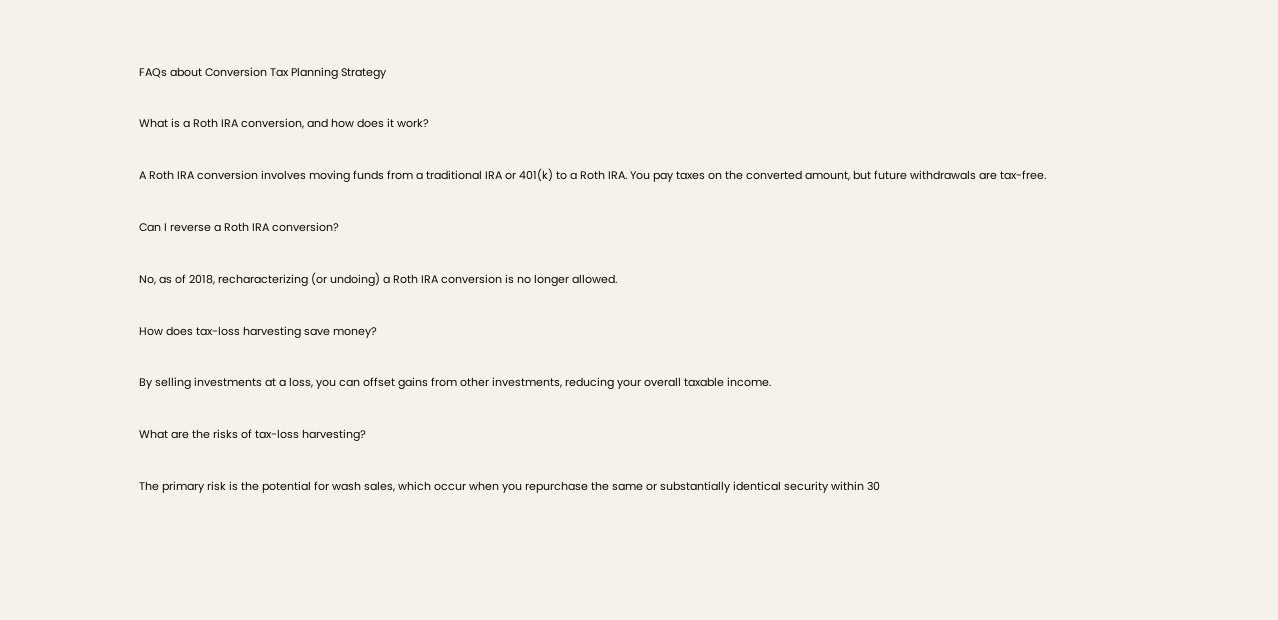FAQs about Conversion Tax Planning Strategy

What is a Roth IRA conversion, and how does it work?

A Roth IRA conversion involves moving funds from a traditional IRA or 401(k) to a Roth IRA. You pay taxes on the converted amount, but future withdrawals are tax-free.

Can I reverse a Roth IRA conversion?

No, as of 2018, recharacterizing (or undoing) a Roth IRA conversion is no longer allowed.

How does tax-loss harvesting save money?

By selling investments at a loss, you can offset gains from other investments, reducing your overall taxable income.

What are the risks of tax-loss harvesting?

The primary risk is the potential for wash sales, which occur when you repurchase the same or substantially identical security within 30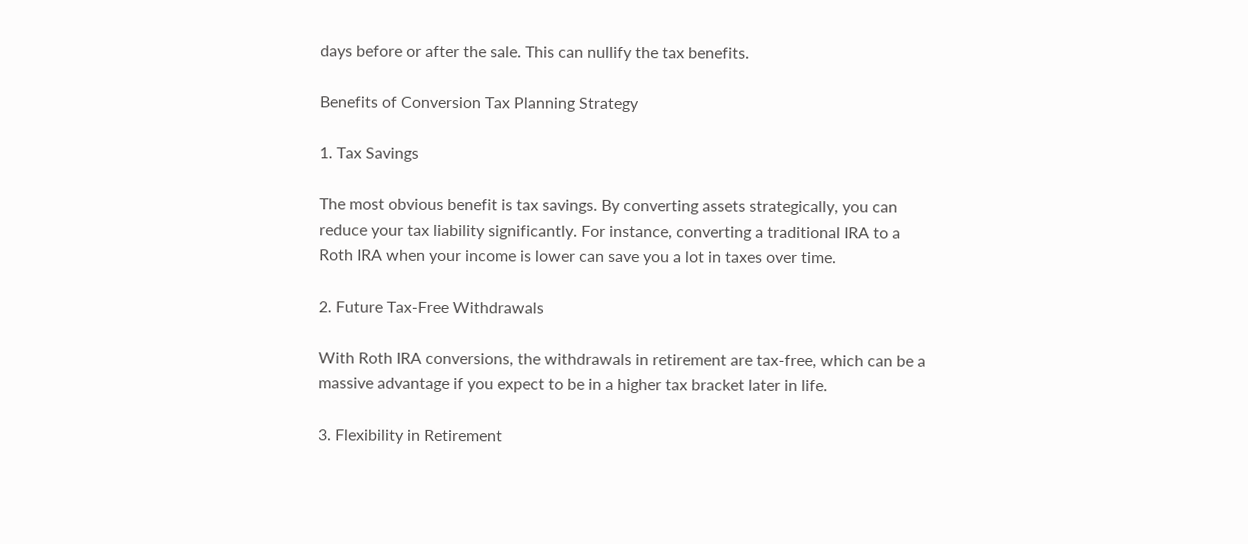days before or after the sale. This can nullify the tax benefits.

Benefits of Conversion Tax Planning Strategy

1. Tax Savings

The most obvious benefit is tax savings. By converting assets strategically, you can reduce your tax liability significantly. For instance, converting a traditional IRA to a Roth IRA when your income is lower can save you a lot in taxes over time.

2. Future Tax-Free Withdrawals

With Roth IRA conversions, the withdrawals in retirement are tax-free, which can be a massive advantage if you expect to be in a higher tax bracket later in life.

3. Flexibility in Retirement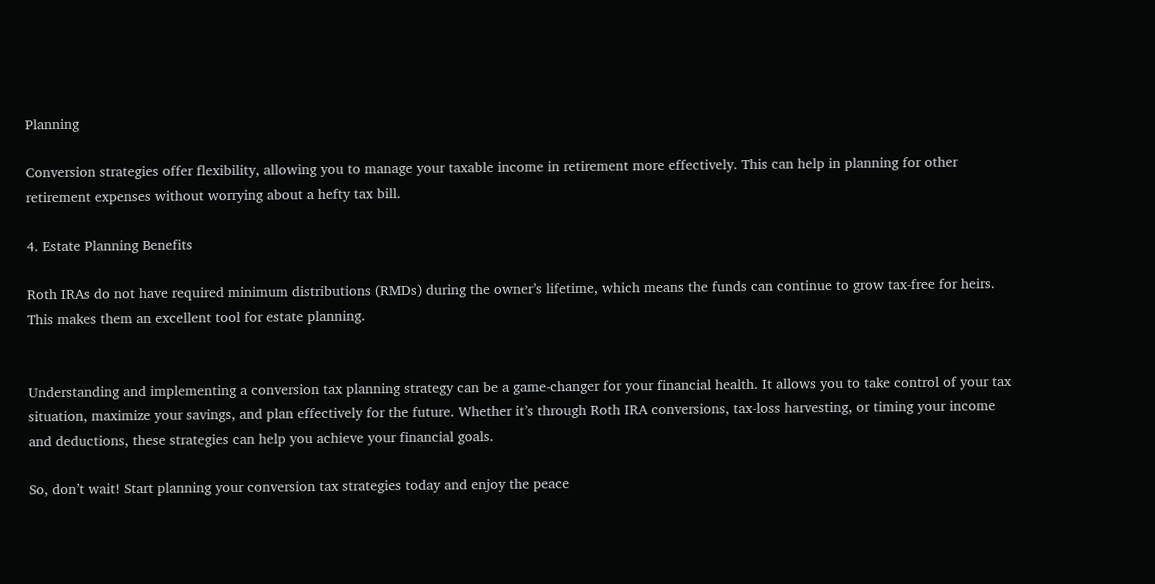Planning

Conversion strategies offer flexibility, allowing you to manage your taxable income in retirement more effectively. This can help in planning for other retirement expenses without worrying about a hefty tax bill.

4. Estate Planning Benefits

Roth IRAs do not have required minimum distributions (RMDs) during the owner’s lifetime, which means the funds can continue to grow tax-free for heirs. This makes them an excellent tool for estate planning.


Understanding and implementing a conversion tax planning strategy can be a game-changer for your financial health. It allows you to take control of your tax situation, maximize your savings, and plan effectively for the future. Whether it’s through Roth IRA conversions, tax-loss harvesting, or timing your income and deductions, these strategies can help you achieve your financial goals.

So, don’t wait! Start planning your conversion tax strategies today and enjoy the peace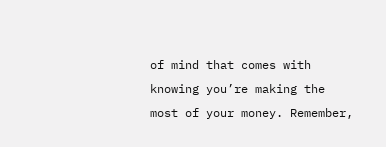of mind that comes with knowing you’re making the most of your money. Remember,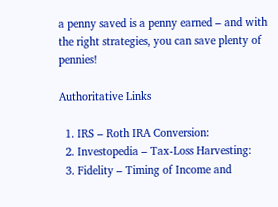a penny saved is a penny earned – and with the right strategies, you can save plenty of pennies!

Authoritative Links

  1. IRS – Roth IRA Conversion:
  2. Investopedia – Tax-Loss Harvesting:
  3. Fidelity – Timing of Income and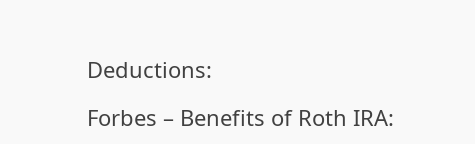Deductions:

Forbes – Benefits of Roth IRA: